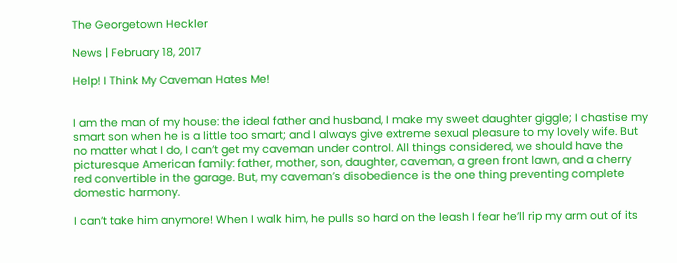The Georgetown Heckler

News | February 18, 2017

Help! I Think My Caveman Hates Me!


I am the man of my house: the ideal father and husband, I make my sweet daughter giggle; I chastise my smart son when he is a little too smart; and I always give extreme sexual pleasure to my lovely wife. But no matter what I do, I can’t get my caveman under control. All things considered, we should have the picturesque American family: father, mother, son, daughter, caveman, a green front lawn, and a cherry red convertible in the garage. But, my caveman’s disobedience is the one thing preventing complete domestic harmony.

I can’t take him anymore! When I walk him, he pulls so hard on the leash I fear he’ll rip my arm out of its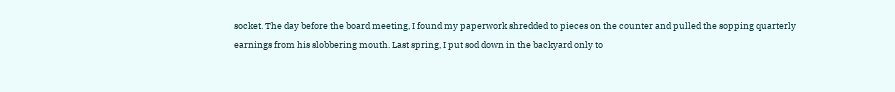socket. The day before the board meeting, I found my paperwork shredded to pieces on the counter and pulled the sopping quarterly earnings from his slobbering mouth. Last spring, I put sod down in the backyard only to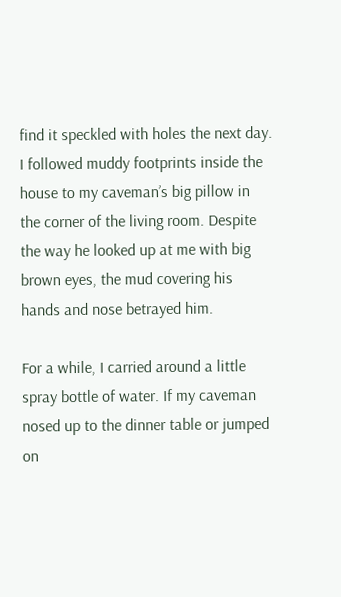find it speckled with holes the next day. I followed muddy footprints inside the house to my caveman’s big pillow in the corner of the living room. Despite the way he looked up at me with big brown eyes, the mud covering his hands and nose betrayed him.

For a while, I carried around a little spray bottle of water. If my caveman nosed up to the dinner table or jumped on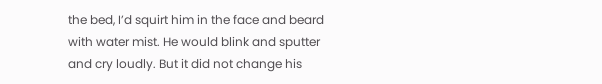the bed, I’d squirt him in the face and beard with water mist. He would blink and sputter and cry loudly. But it did not change his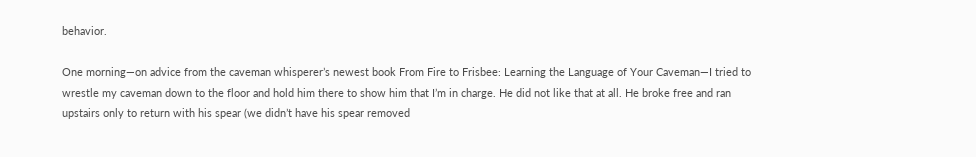behavior.

One morning—on advice from the caveman whisperer’s newest book From Fire to Frisbee: Learning the Language of Your Caveman—I tried to wrestle my caveman down to the floor and hold him there to show him that I’m in charge. He did not like that at all. He broke free and ran upstairs only to return with his spear (we didn’t have his spear removed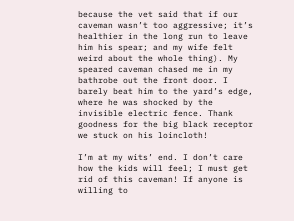because the vet said that if our caveman wasn’t too aggressive; it’s healthier in the long run to leave him his spear; and my wife felt weird about the whole thing). My speared caveman chased me in my bathrobe out the front door. I barely beat him to the yard’s edge, where he was shocked by the invisible electric fence. Thank goodness for the big black receptor we stuck on his loincloth!

I’m at my wits’ end. I don’t care how the kids will feel; I must get rid of this caveman! If anyone is willing to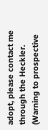adopt, please contact me through the Heckler. (Warning to prospective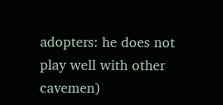adopters: he does not play well with other cavemen)